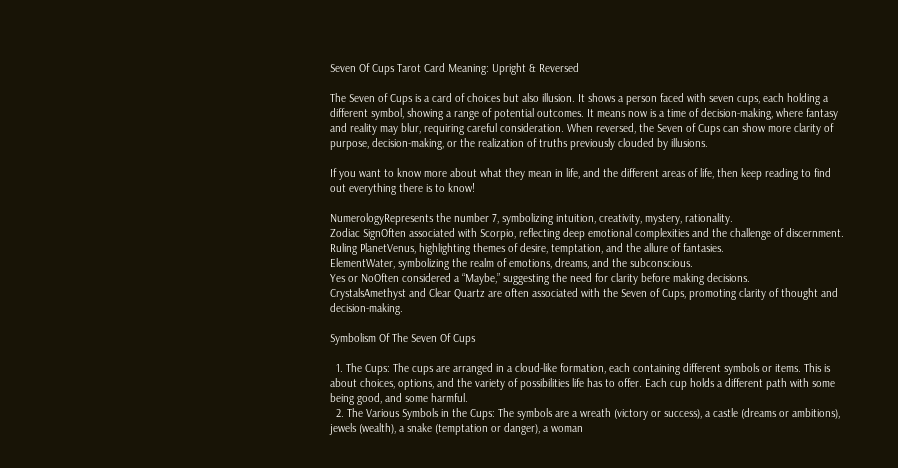Seven Of Cups Tarot Card Meaning: Upright & Reversed

The Seven of Cups is a card of choices but also illusion. It shows a person faced with seven cups, each holding a different symbol, showing a range of potential outcomes. It means now is a time of decision-making, where fantasy and reality may blur, requiring careful consideration. When reversed, the Seven of Cups can show more clarity of purpose, decision-making, or the realization of truths previously clouded by illusions.

If you want to know more about what they mean in life, and the different areas of life, then keep reading to find out everything there is to know!

NumerologyRepresents the number 7, symbolizing intuition, creativity, mystery, rationality.
Zodiac SignOften associated with Scorpio, reflecting deep emotional complexities and the challenge of discernment.
Ruling PlanetVenus, highlighting themes of desire, temptation, and the allure of fantasies.
ElementWater, symbolizing the realm of emotions, dreams, and the subconscious.
Yes or NoOften considered a “Maybe,” suggesting the need for clarity before making decisions.
CrystalsAmethyst and Clear Quartz are often associated with the Seven of Cups, promoting clarity of thought and decision-making.

Symbolism Of The Seven Of Cups

  1. The Cups: The cups are arranged in a cloud-like formation, each containing different symbols or items. This is about choices, options, and the variety of possibilities life has to offer. Each cup holds a different path with some being good, and some harmful.
  2. The Various Symbols in the Cups: The symbols are a wreath (victory or success), a castle (dreams or ambitions), jewels (wealth), a snake (temptation or danger), a woman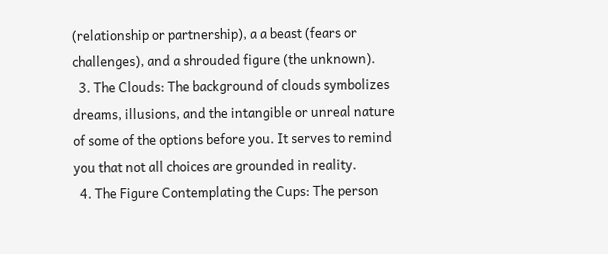(relationship or partnership), a a beast (fears or challenges), and a shrouded figure (the unknown).
  3. The Clouds: The background of clouds symbolizes dreams, illusions, and the intangible or unreal nature of some of the options before you. It serves to remind you that not all choices are grounded in reality.
  4. The Figure Contemplating the Cups: The person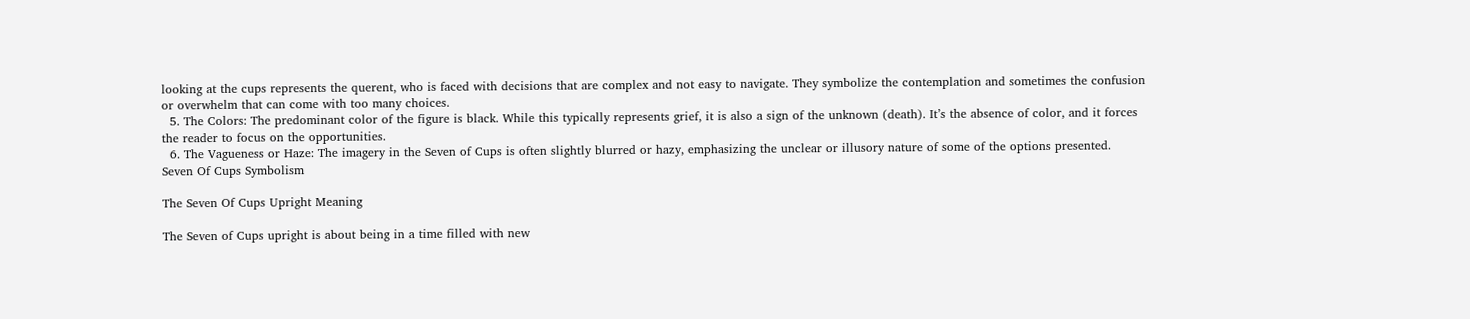looking at the cups represents the querent, who is faced with decisions that are complex and not easy to navigate. They symbolize the contemplation and sometimes the confusion or overwhelm that can come with too many choices.
  5. The Colors: The predominant color of the figure is black. While this typically represents grief, it is also a sign of the unknown (death). It’s the absence of color, and it forces the reader to focus on the opportunities.
  6. The Vagueness or Haze: The imagery in the Seven of Cups is often slightly blurred or hazy, emphasizing the unclear or illusory nature of some of the options presented.
Seven Of Cups Symbolism

The Seven Of Cups Upright Meaning

The Seven of Cups upright is about being in a time filled with new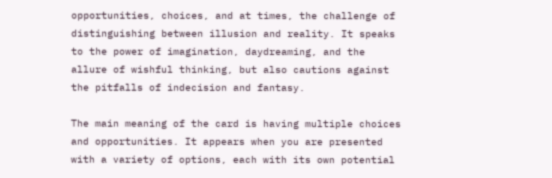opportunities, choices, and at times, the challenge of distinguishing between illusion and reality. It speaks to the power of imagination, daydreaming, and the allure of wishful thinking, but also cautions against the pitfalls of indecision and fantasy.

The main meaning of the card is having multiple choices and opportunities. It appears when you are presented with a variety of options, each with its own potential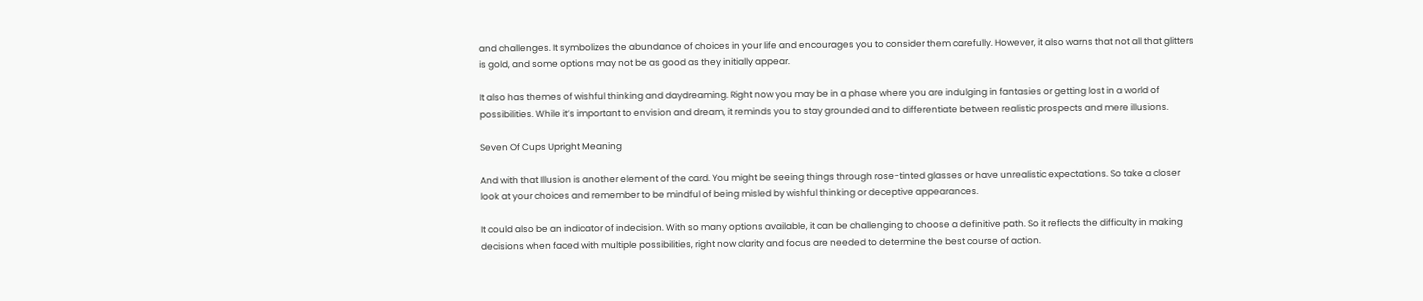and challenges. It symbolizes the abundance of choices in your life and encourages you to consider them carefully. However, it also warns that not all that glitters is gold, and some options may not be as good as they initially appear.

It also has themes of wishful thinking and daydreaming. Right now you may be in a phase where you are indulging in fantasies or getting lost in a world of possibilities. While it’s important to envision and dream, it reminds you to stay grounded and to differentiate between realistic prospects and mere illusions.

Seven Of Cups Upright Meaning

And with that Illusion is another element of the card. You might be seeing things through rose-tinted glasses or have unrealistic expectations. So take a closer look at your choices and remember to be mindful of being misled by wishful thinking or deceptive appearances.

It could also be an indicator of indecision. With so many options available, it can be challenging to choose a definitive path. So it reflects the difficulty in making decisions when faced with multiple possibilities, right now clarity and focus are needed to determine the best course of action.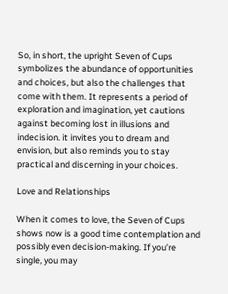So, in short, the upright Seven of Cups symbolizes the abundance of opportunities and choices, but also the challenges that come with them. It represents a period of exploration and imagination, yet cautions against becoming lost in illusions and indecision. it invites you to dream and envision, but also reminds you to stay practical and discerning in your choices.

Love and Relationships

When it comes to love, the Seven of Cups shows now is a good time contemplation and possibly even decision-making. If you’re single, you may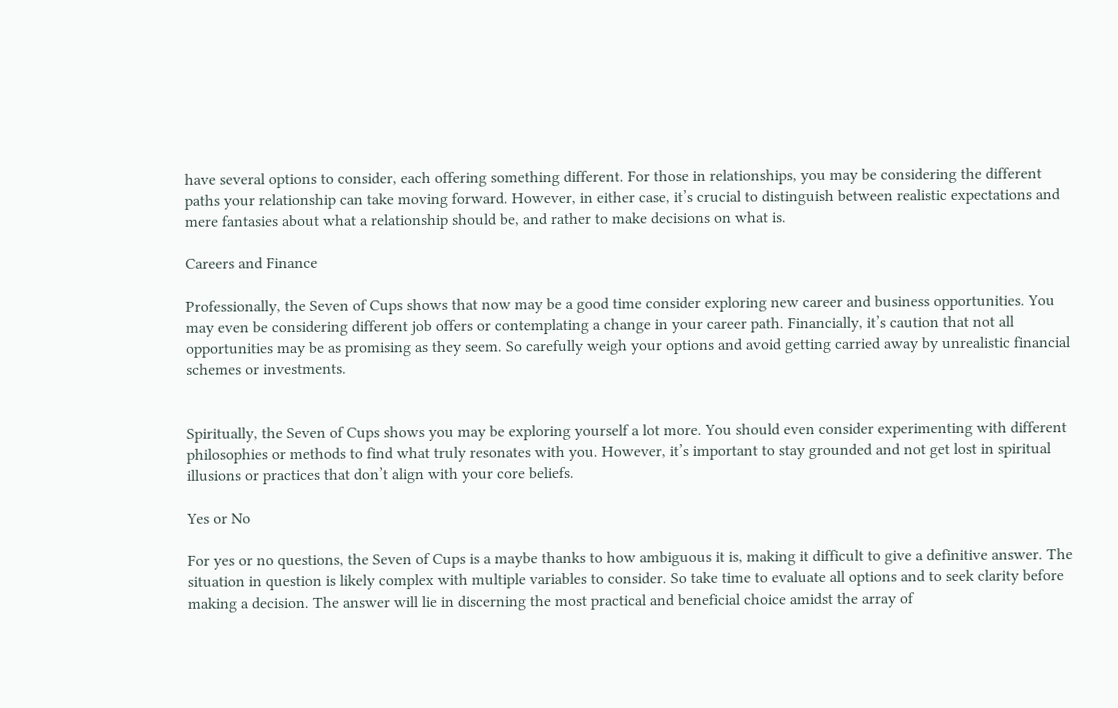have several options to consider, each offering something different. For those in relationships, you may be considering the different paths your relationship can take moving forward. However, in either case, it’s crucial to distinguish between realistic expectations and mere fantasies about what a relationship should be, and rather to make decisions on what is.

Careers and Finance

Professionally, the Seven of Cups shows that now may be a good time consider exploring new career and business opportunities. You may even be considering different job offers or contemplating a change in your career path. Financially, it’s caution that not all opportunities may be as promising as they seem. So carefully weigh your options and avoid getting carried away by unrealistic financial schemes or investments.


Spiritually, the Seven of Cups shows you may be exploring yourself a lot more. You should even consider experimenting with different philosophies or methods to find what truly resonates with you. However, it’s important to stay grounded and not get lost in spiritual illusions or practices that don’t align with your core beliefs.

Yes or No

For yes or no questions, the Seven of Cups is a maybe thanks to how ambiguous it is, making it difficult to give a definitive answer. The situation in question is likely complex with multiple variables to consider. So take time to evaluate all options and to seek clarity before making a decision. The answer will lie in discerning the most practical and beneficial choice amidst the array of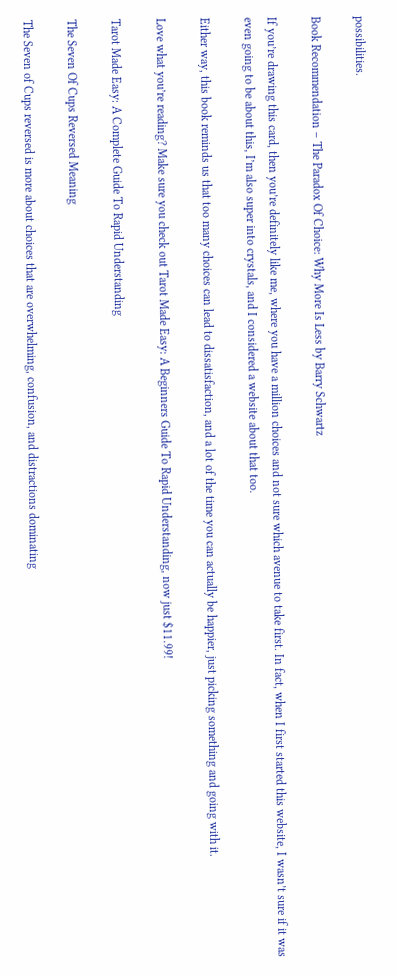possibilities.

Book Recommendation – The Paradox Of Choice: Why More Is Less by Barry Schwartz

If you’re drawing this card, then you’re definitely like me, where you have a million choices and not sure which avenue to take first. In fact, when I first started this website, I wasn’t sure if it was even going to be about this, I’m also super into crystals, and I considered a website about that too.

Either way, this book reminds us that too many choices can lead to dissatisfaction, and a lot of the time you can actually be happier, just picking something and going with it.

Love what you’re reading? Make sure you check out Tarot Made Easy: A Beginners Guide To Rapid Understanding, now just $11.99!

Tarot Made Easy: A Complete Guide To Rapid Understanding

The Seven Of Cups Reversed Meaning

The Seven of Cups reversed is more about choices that are overwhelming, confusion, and distractions dominating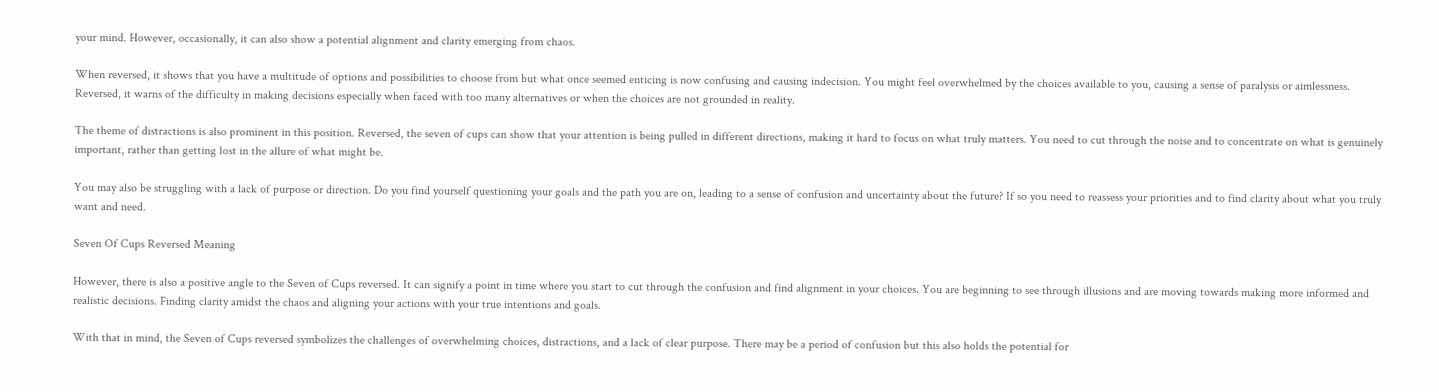your mind. However, occasionally, it can also show a potential alignment and clarity emerging from chaos.

When reversed, it shows that you have a multitude of options and possibilities to choose from but what once seemed enticing is now confusing and causing indecision. You might feel overwhelmed by the choices available to you, causing a sense of paralysis or aimlessness. Reversed, it warns of the difficulty in making decisions especially when faced with too many alternatives or when the choices are not grounded in reality.

The theme of distractions is also prominent in this position. Reversed, the seven of cups can show that your attention is being pulled in different directions, making it hard to focus on what truly matters. You need to cut through the noise and to concentrate on what is genuinely important, rather than getting lost in the allure of what might be.

You may also be struggling with a lack of purpose or direction. Do you find yourself questioning your goals and the path you are on, leading to a sense of confusion and uncertainty about the future? If so you need to reassess your priorities and to find clarity about what you truly want and need.

Seven Of Cups Reversed Meaning

However, there is also a positive angle to the Seven of Cups reversed. It can signify a point in time where you start to cut through the confusion and find alignment in your choices. You are beginning to see through illusions and are moving towards making more informed and realistic decisions. Finding clarity amidst the chaos and aligning your actions with your true intentions and goals.

With that in mind, the Seven of Cups reversed symbolizes the challenges of overwhelming choices, distractions, and a lack of clear purpose. There may be a period of confusion but this also holds the potential for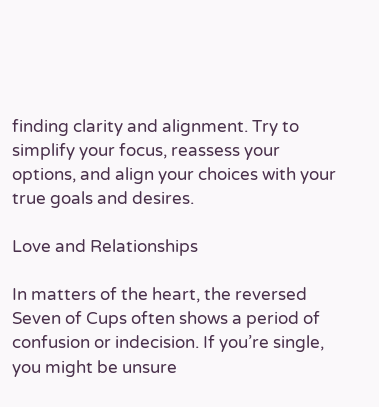finding clarity and alignment. Try to simplify your focus, reassess your options, and align your choices with your true goals and desires.

Love and Relationships

In matters of the heart, the reversed Seven of Cups often shows a period of confusion or indecision. If you’re single, you might be unsure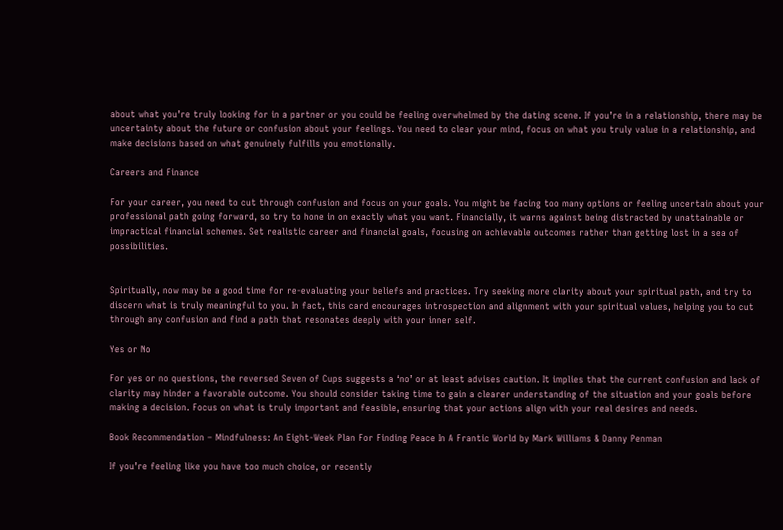about what you’re truly looking for in a partner or you could be feeling overwhelmed by the dating scene. If you’re in a relationship, there may be uncertainty about the future or confusion about your feelings. You need to clear your mind, focus on what you truly value in a relationship, and make decisions based on what genuinely fulfills you emotionally.

Careers and Finance

For your career, you need to cut through confusion and focus on your goals. You might be facing too many options or feeling uncertain about your professional path going forward, so try to hone in on exactly what you want. Financially, it warns against being distracted by unattainable or impractical financial schemes. Set realistic career and financial goals, focusing on achievable outcomes rather than getting lost in a sea of possibilities.


Spiritually, now may be a good time for re-evaluating your beliefs and practices. Try seeking more clarity about your spiritual path, and try to discern what is truly meaningful to you. In fact, this card encourages introspection and alignment with your spiritual values, helping you to cut through any confusion and find a path that resonates deeply with your inner self.

Yes or No

For yes or no questions, the reversed Seven of Cups suggests a ‘no’ or at least advises caution. It implies that the current confusion and lack of clarity may hinder a favorable outcome. You should consider taking time to gain a clearer understanding of the situation and your goals before making a decision. Focus on what is truly important and feasible, ensuring that your actions align with your real desires and needs.

Book Recommendation – Mindfulness: An Eight-Week Plan For Finding Peace In A Frantic World by Mark Williams & Danny Penman

If you’re feeling like you have too much choice, or recently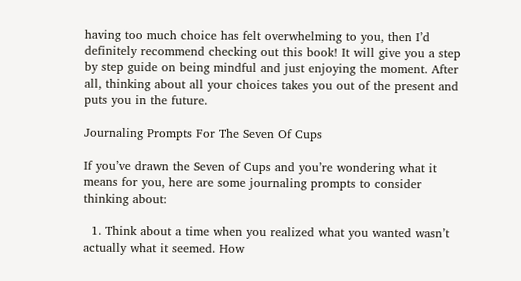having too much choice has felt overwhelming to you, then I’d definitely recommend checking out this book! It will give you a step by step guide on being mindful and just enjoying the moment. After all, thinking about all your choices takes you out of the present and puts you in the future.

Journaling Prompts For The Seven Of Cups

If you’ve drawn the Seven of Cups and you’re wondering what it means for you, here are some journaling prompts to consider thinking about:

  1. Think about a time when you realized what you wanted wasn’t actually what it seemed. How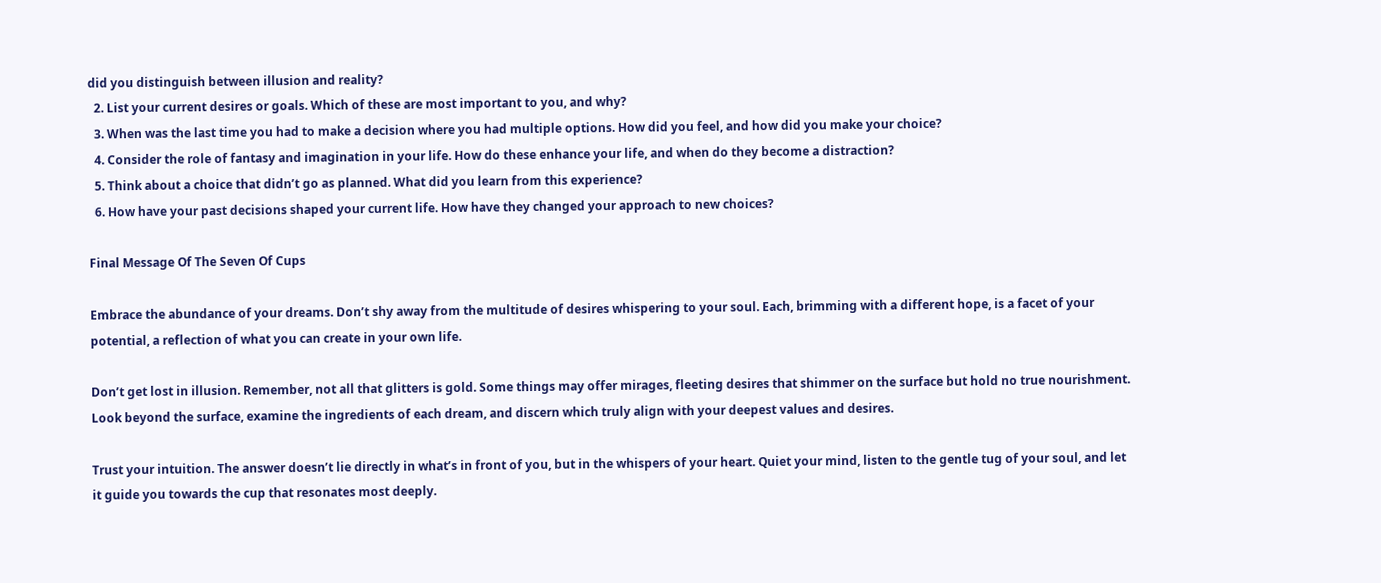did you distinguish between illusion and reality?
  2. List your current desires or goals. Which of these are most important to you, and why?
  3. When was the last time you had to make a decision where you had multiple options. How did you feel, and how did you make your choice?
  4. Consider the role of fantasy and imagination in your life. How do these enhance your life, and when do they become a distraction?
  5. Think about a choice that didn’t go as planned. What did you learn from this experience?
  6. How have your past decisions shaped your current life. How have they changed your approach to new choices?

Final Message Of The Seven Of Cups

Embrace the abundance of your dreams. Don’t shy away from the multitude of desires whispering to your soul. Each, brimming with a different hope, is a facet of your potential, a reflection of what you can create in your own life.

Don’t get lost in illusion. Remember, not all that glitters is gold. Some things may offer mirages, fleeting desires that shimmer on the surface but hold no true nourishment. Look beyond the surface, examine the ingredients of each dream, and discern which truly align with your deepest values and desires.

Trust your intuition. The answer doesn’t lie directly in what’s in front of you, but in the whispers of your heart. Quiet your mind, listen to the gentle tug of your soul, and let it guide you towards the cup that resonates most deeply.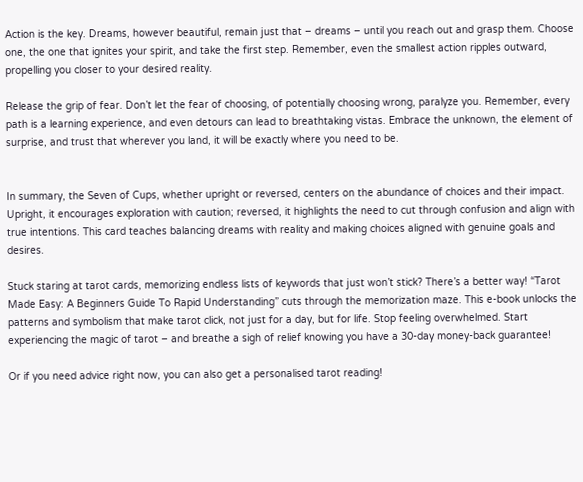Action is the key. Dreams, however beautiful, remain just that – dreams – until you reach out and grasp them. Choose one, the one that ignites your spirit, and take the first step. Remember, even the smallest action ripples outward, propelling you closer to your desired reality.

Release the grip of fear. Don’t let the fear of choosing, of potentially choosing wrong, paralyze you. Remember, every path is a learning experience, and even detours can lead to breathtaking vistas. Embrace the unknown, the element of surprise, and trust that wherever you land, it will be exactly where you need to be.


In summary, the Seven of Cups, whether upright or reversed, centers on the abundance of choices and their impact. Upright, it encourages exploration with caution; reversed, it highlights the need to cut through confusion and align with true intentions. This card teaches balancing dreams with reality and making choices aligned with genuine goals and desires.

Stuck staring at tarot cards, memorizing endless lists of keywords that just won’t stick? There’s a better way! “Tarot Made Easy: A Beginners Guide To Rapid Understanding” cuts through the memorization maze. This e-book unlocks the patterns and symbolism that make tarot click, not just for a day, but for life. Stop feeling overwhelmed. Start experiencing the magic of tarot – and breathe a sigh of relief knowing you have a 30-day money-back guarantee!

Or if you need advice right now, you can also get a personalised tarot reading!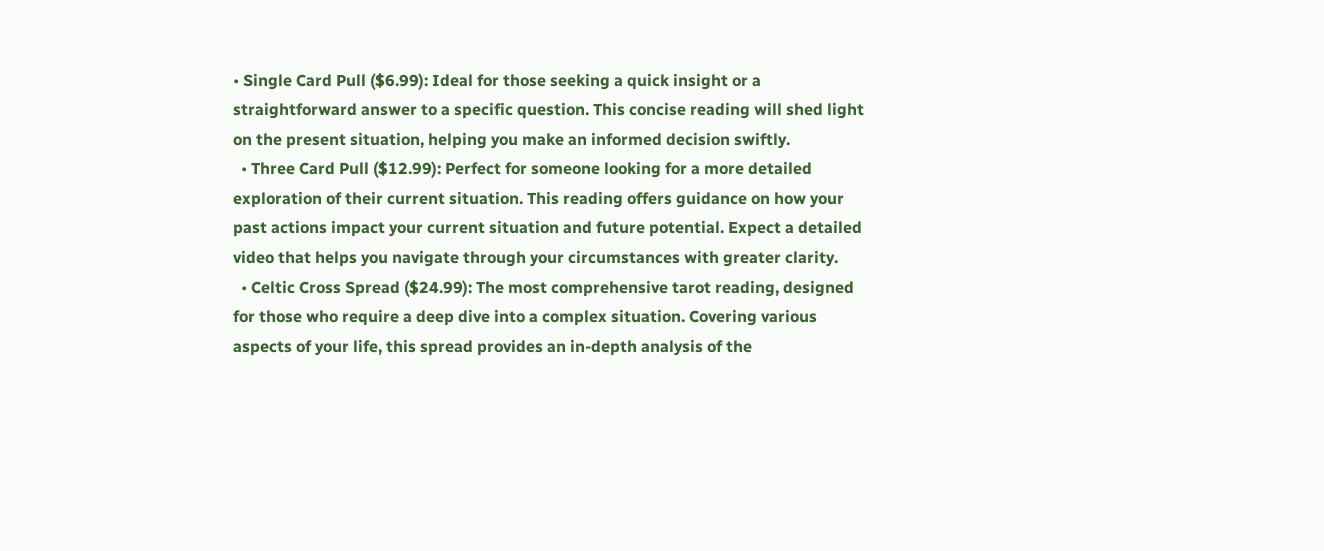• Single Card Pull ($6.99): Ideal for those seeking a quick insight or a straightforward answer to a specific question. This concise reading will shed light on the present situation, helping you make an informed decision swiftly.
  • Three Card Pull ($12.99): Perfect for someone looking for a more detailed exploration of their current situation. This reading offers guidance on how your past actions impact your current situation and future potential. Expect a detailed video that helps you navigate through your circumstances with greater clarity.
  • Celtic Cross Spread ($24.99): The most comprehensive tarot reading, designed for those who require a deep dive into a complex situation. Covering various aspects of your life, this spread provides an in-depth analysis of the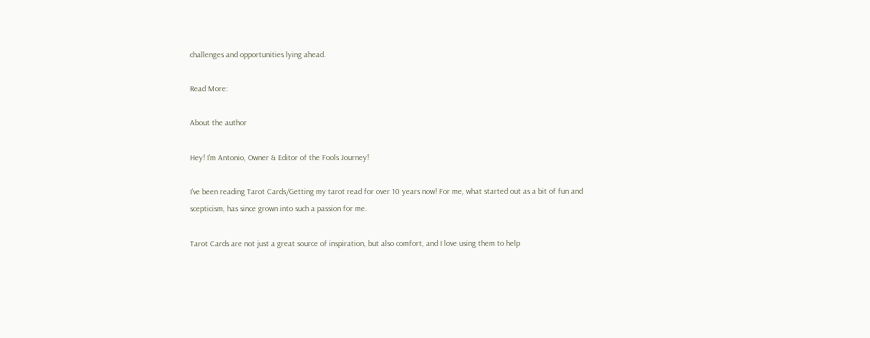challenges and opportunities lying ahead.

Read More:

About the author

Hey! I'm Antonio, Owner & Editor of the Fools Journey!

I've been reading Tarot Cards/Getting my tarot read for over 10 years now! For me, what started out as a bit of fun and scepticism, has since grown into such a passion for me.

Tarot Cards are not just a great source of inspiration, but also comfort, and I love using them to help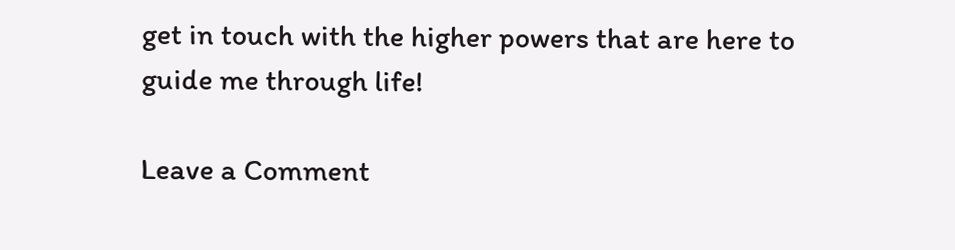get in touch with the higher powers that are here to guide me through life!

Leave a Comment